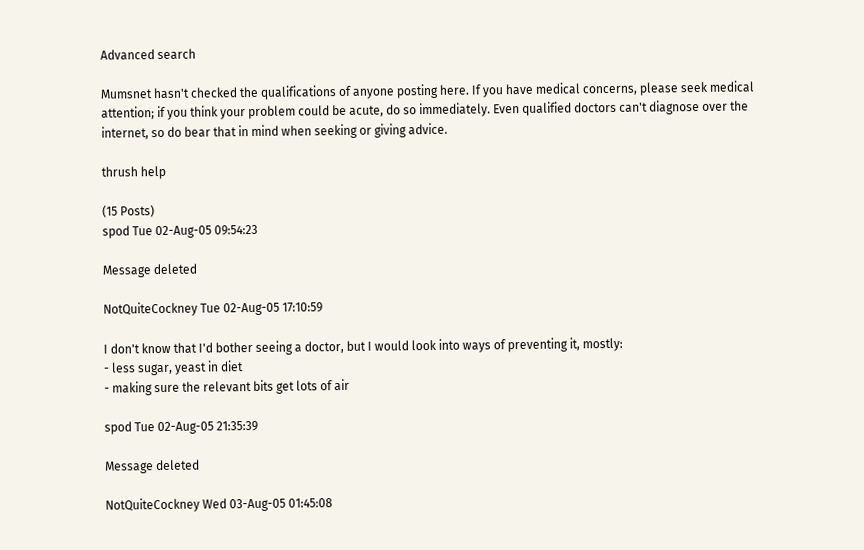Advanced search

Mumsnet hasn't checked the qualifications of anyone posting here. If you have medical concerns, please seek medical attention; if you think your problem could be acute, do so immediately. Even qualified doctors can't diagnose over the internet, so do bear that in mind when seeking or giving advice.

thrush help

(15 Posts)
spod Tue 02-Aug-05 09:54:23

Message deleted

NotQuiteCockney Tue 02-Aug-05 17:10:59

I don't know that I'd bother seeing a doctor, but I would look into ways of preventing it, mostly:
- less sugar, yeast in diet
- making sure the relevant bits get lots of air

spod Tue 02-Aug-05 21:35:39

Message deleted

NotQuiteCockney Wed 03-Aug-05 01:45:08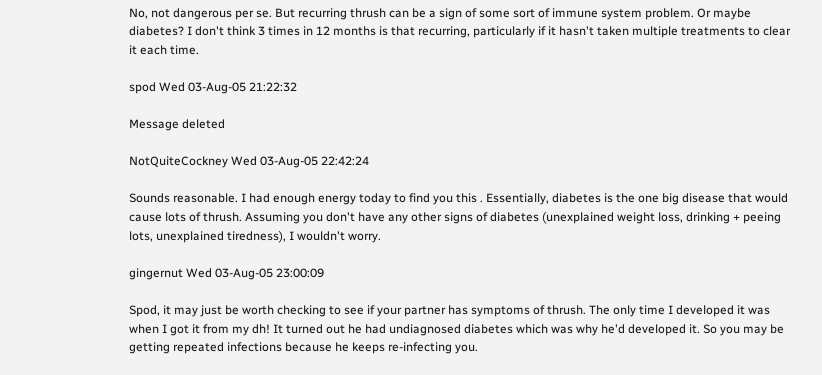No, not dangerous per se. But recurring thrush can be a sign of some sort of immune system problem. Or maybe diabetes? I don't think 3 times in 12 months is that recurring, particularly if it hasn't taken multiple treatments to clear it each time.

spod Wed 03-Aug-05 21:22:32

Message deleted

NotQuiteCockney Wed 03-Aug-05 22:42:24

Sounds reasonable. I had enough energy today to find you this . Essentially, diabetes is the one big disease that would cause lots of thrush. Assuming you don't have any other signs of diabetes (unexplained weight loss, drinking + peeing lots, unexplained tiredness), I wouldn't worry.

gingernut Wed 03-Aug-05 23:00:09

Spod, it may just be worth checking to see if your partner has symptoms of thrush. The only time I developed it was when I got it from my dh! It turned out he had undiagnosed diabetes which was why he'd developed it. So you may be getting repeated infections because he keeps re-infecting you.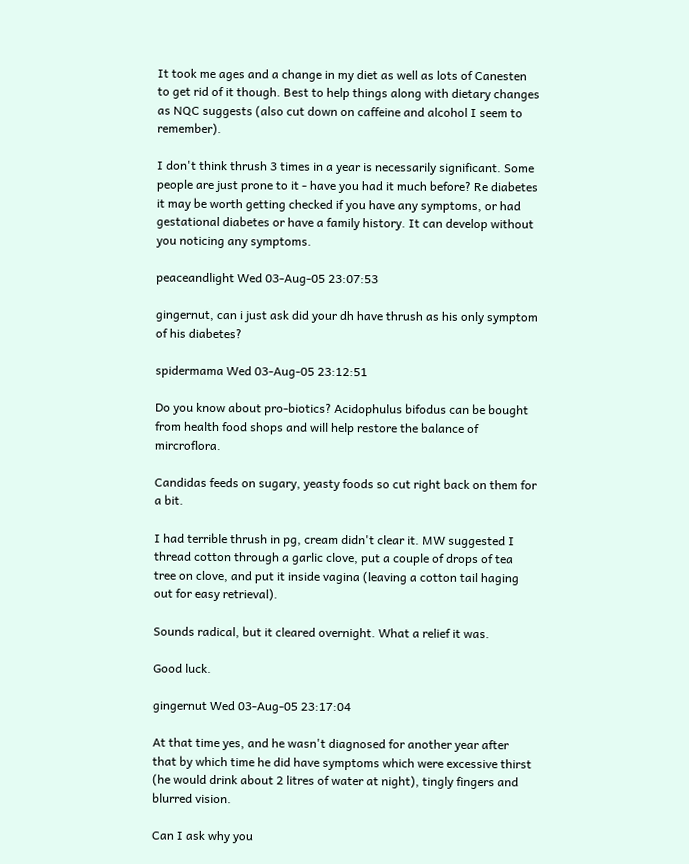It took me ages and a change in my diet as well as lots of Canesten to get rid of it though. Best to help things along with dietary changes as NQC suggests (also cut down on caffeine and alcohol I seem to remember).

I don't think thrush 3 times in a year is necessarily significant. Some people are just prone to it - have you had it much before? Re diabetes it may be worth getting checked if you have any symptoms, or had gestational diabetes or have a family history. It can develop without you noticing any symptoms.

peaceandlight Wed 03-Aug-05 23:07:53

gingernut, can i just ask did your dh have thrush as his only symptom of his diabetes?

spidermama Wed 03-Aug-05 23:12:51

Do you know about pro-biotics? Acidophulus bifodus can be bought from health food shops and will help restore the balance of mircroflora.

Candidas feeds on sugary, yeasty foods so cut right back on them for a bit.

I had terrible thrush in pg, cream didn't clear it. MW suggested I thread cotton through a garlic clove, put a couple of drops of tea tree on clove, and put it inside vagina (leaving a cotton tail haging out for easy retrieval).

Sounds radical, but it cleared overnight. What a relief it was.

Good luck.

gingernut Wed 03-Aug-05 23:17:04

At that time yes, and he wasn't diagnosed for another year after that by which time he did have symptoms which were excessive thirst (he would drink about 2 litres of water at night), tingly fingers and blurred vision.

Can I ask why you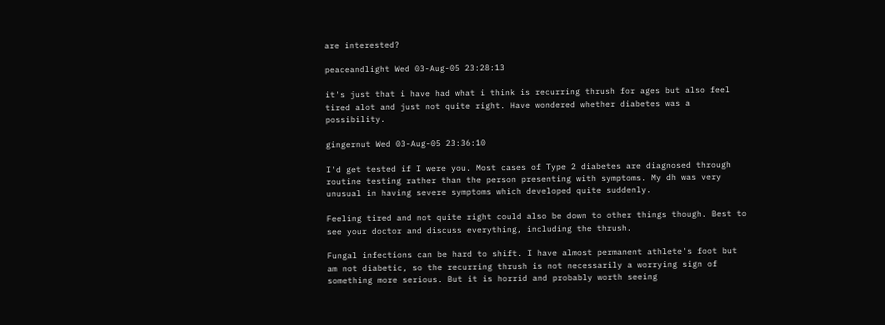are interested?

peaceandlight Wed 03-Aug-05 23:28:13

it's just that i have had what i think is recurring thrush for ages but also feel tired alot and just not quite right. Have wondered whether diabetes was a possibility.

gingernut Wed 03-Aug-05 23:36:10

I'd get tested if I were you. Most cases of Type 2 diabetes are diagnosed through routine testing rather than the person presenting with symptoms. My dh was very unusual in having severe symptoms which developed quite suddenly.

Feeling tired and not quite right could also be down to other things though. Best to see your doctor and discuss everything, including the thrush.

Fungal infections can be hard to shift. I have almost permanent athlete's foot but am not diabetic, so the recurring thrush is not necessarily a worrying sign of something more serious. But it is horrid and probably worth seeing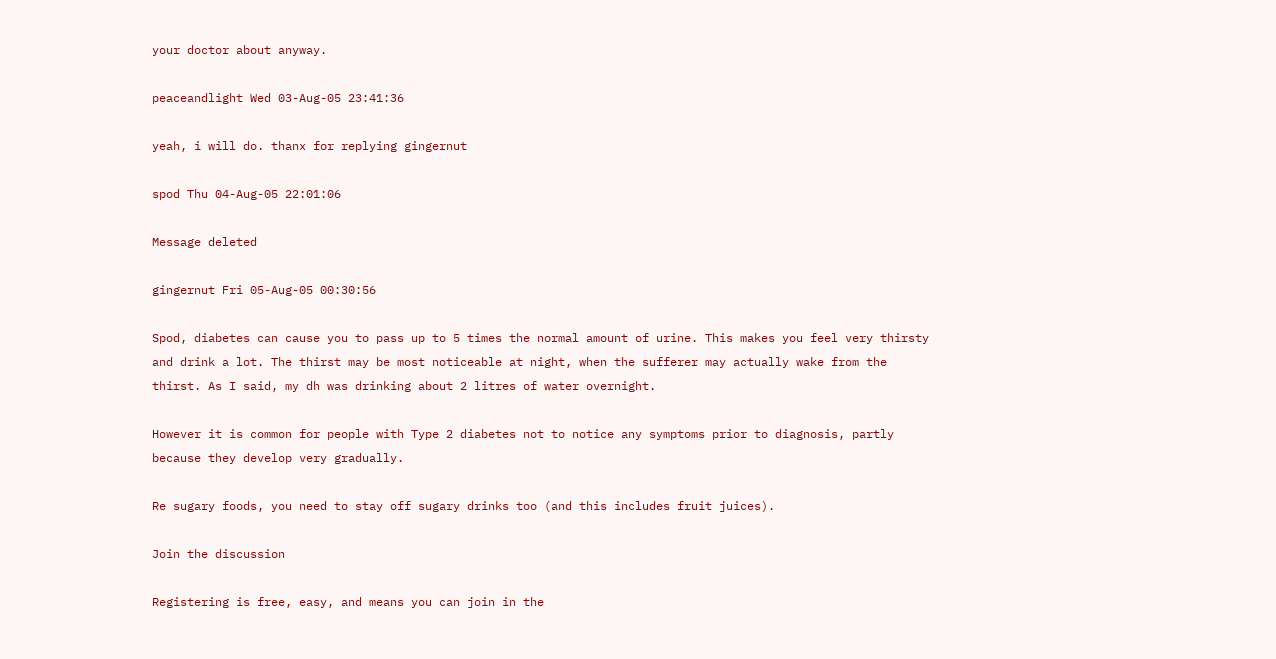your doctor about anyway.

peaceandlight Wed 03-Aug-05 23:41:36

yeah, i will do. thanx for replying gingernut

spod Thu 04-Aug-05 22:01:06

Message deleted

gingernut Fri 05-Aug-05 00:30:56

Spod, diabetes can cause you to pass up to 5 times the normal amount of urine. This makes you feel very thirsty and drink a lot. The thirst may be most noticeable at night, when the sufferer may actually wake from the thirst. As I said, my dh was drinking about 2 litres of water overnight.

However it is common for people with Type 2 diabetes not to notice any symptoms prior to diagnosis, partly because they develop very gradually.

Re sugary foods, you need to stay off sugary drinks too (and this includes fruit juices).

Join the discussion

Registering is free, easy, and means you can join in the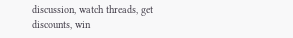discussion, watch threads, get discounts, win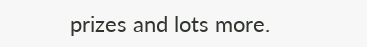prizes and lots more.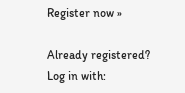Register now »

Already registered? Log in with: